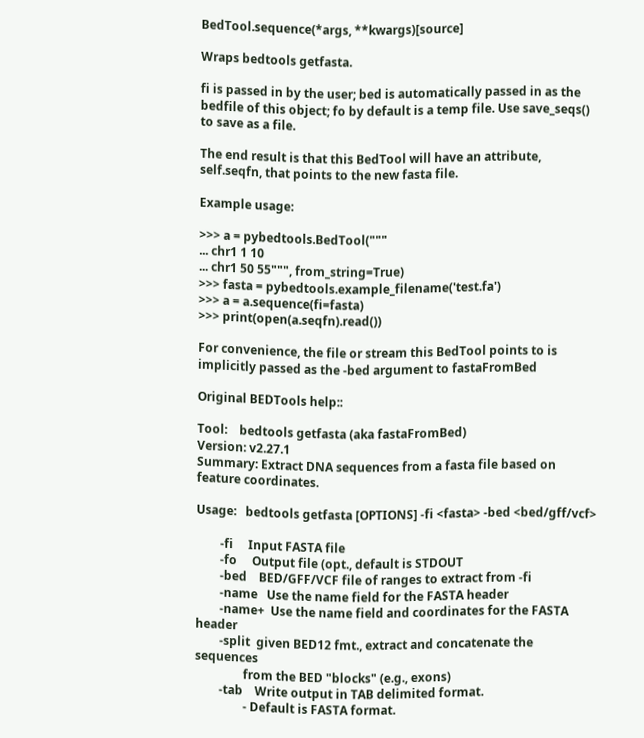BedTool.sequence(*args, **kwargs)[source]

Wraps bedtools getfasta.

fi is passed in by the user; bed is automatically passed in as the bedfile of this object; fo by default is a temp file. Use save_seqs() to save as a file.

The end result is that this BedTool will have an attribute, self.seqfn, that points to the new fasta file.

Example usage:

>>> a = pybedtools.BedTool("""
... chr1 1 10
... chr1 50 55""", from_string=True)
>>> fasta = pybedtools.example_filename('test.fa')
>>> a = a.sequence(fi=fasta)
>>> print(open(a.seqfn).read())

For convenience, the file or stream this BedTool points to is implicitly passed as the -bed argument to fastaFromBed

Original BEDTools help::

Tool:    bedtools getfasta (aka fastaFromBed)
Version: v2.27.1
Summary: Extract DNA sequences from a fasta file based on feature coordinates.

Usage:   bedtools getfasta [OPTIONS] -fi <fasta> -bed <bed/gff/vcf>

        -fi     Input FASTA file
        -fo     Output file (opt., default is STDOUT
        -bed    BED/GFF/VCF file of ranges to extract from -fi
        -name   Use the name field for the FASTA header
        -name+  Use the name field and coordinates for the FASTA header
        -split  given BED12 fmt., extract and concatenate the sequences
                from the BED "blocks" (e.g., exons)
        -tab    Write output in TAB delimited format.
                - Default is FASTA format.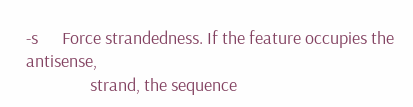-s      Force strandedness. If the feature occupies the antisense,
                strand, the sequence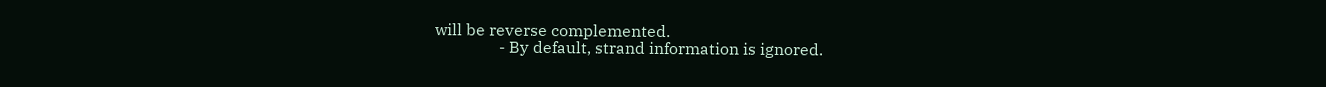will be reverse complemented.
                - By default, strand information is ignored.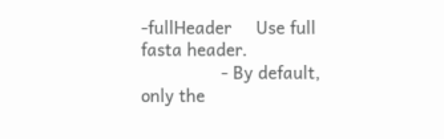-fullHeader     Use full fasta header.
                - By default, only the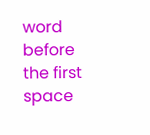word before the first space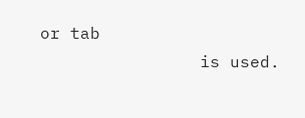or tab
                is used.